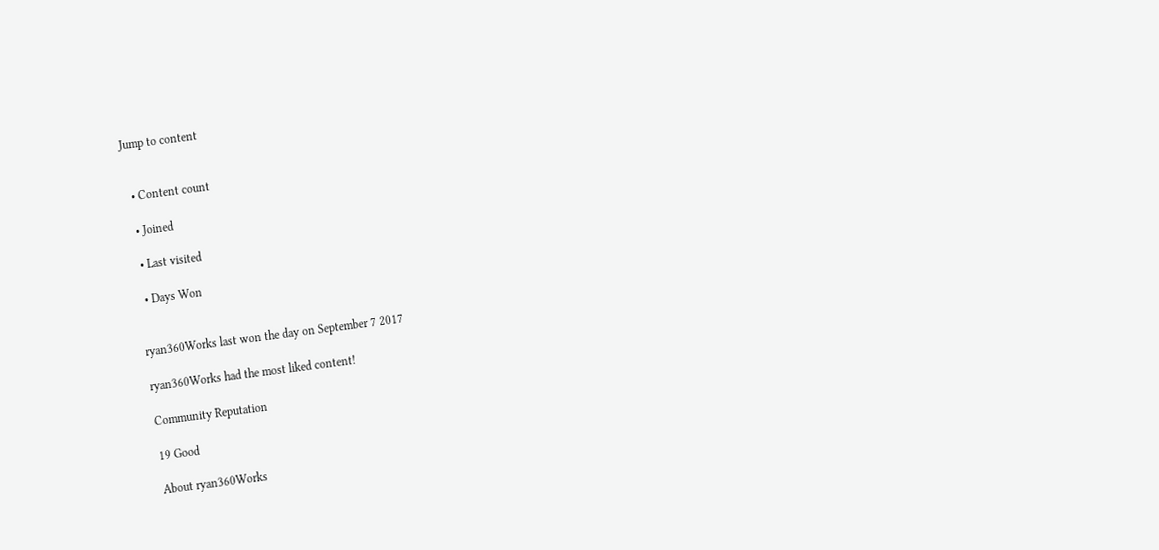Jump to content


  • Content count

  • Joined

  • Last visited

  • Days Won


ryan360Works last won the day on September 7 2017

ryan360Works had the most liked content!

Community Reputation

19 Good

About ryan360Works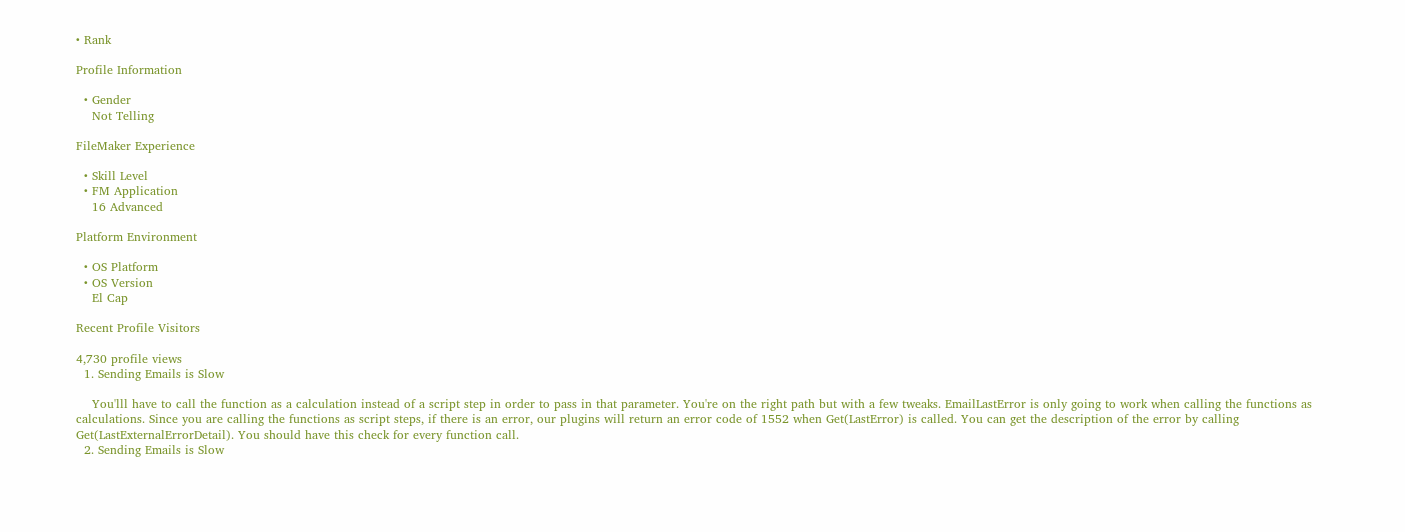• Rank

Profile Information

  • Gender
    Not Telling

FileMaker Experience

  • Skill Level
  • FM Application
    16 Advanced

Platform Environment

  • OS Platform
  • OS Version
    El Cap

Recent Profile Visitors

4,730 profile views
  1. Sending Emails is Slow

    You'lll have to call the function as a calculation instead of a script step in order to pass in that parameter. You're on the right path but with a few tweaks. EmailLastError is only going to work when calling the functions as calculations. Since you are calling the functions as script steps, if there is an error, our plugins will return an error code of 1552 when Get(LastError) is called. You can get the description of the error by calling Get(LastExternalErrorDetail). You should have this check for every function call.
  2. Sending Emails is Slow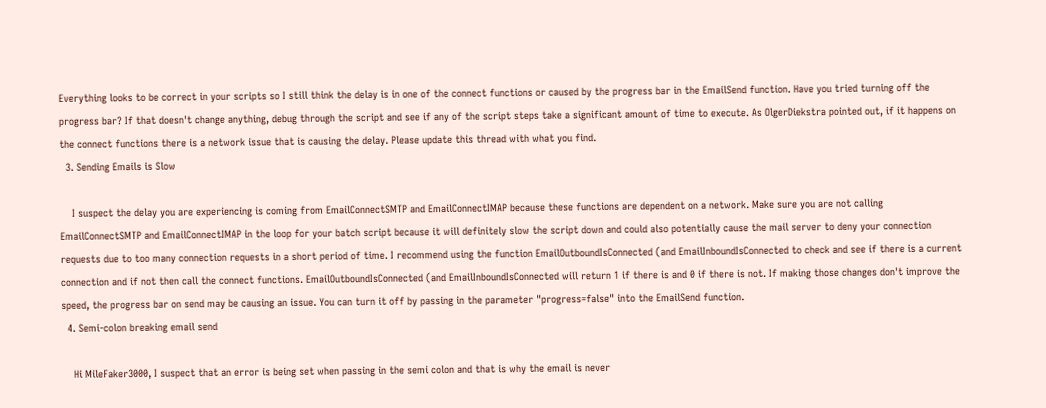Everything looks to be correct in your scripts so I still think the delay is in one of the connect functions or caused by the progress bar in the EmailSend function. Have you tried turning off the progress bar? If that doesn't change anything, debug through the script and see if any of the script steps take a significant amount of time to execute. As OlgerDiekstra pointed out, if it happens on the connect functions there is a network issue that is causing the delay. Please update this thread with what you find.
  3. Sending Emails is Slow

    I suspect the delay you are experiencing is coming from EmailConnectSMTP and EmailConnectIMAP because these functions are dependent on a network. Make sure you are not calling EmailConnectSMTP and EmailConnectIMAP in the loop for your batch script because it will definitely slow the script down and could also potentially cause the mail server to deny your connection requests due to too many connection requests in a short period of time. I recommend using the function EmailOutboundIsConnected (and EmailInboundIsConnected to check and see if there is a current connection and if not then call the connect functions. EmailOutboundIsConnected (and EmailInboundIsConnected will return 1 if there is and 0 if there is not. If making those changes don't improve the speed, the progress bar on send may be causing an issue. You can turn it off by passing in the parameter "progress=false" into the EmailSend function.
  4. Semi-colon breaking email send

    Hi MileFaker3000, I suspect that an error is being set when passing in the semi colon and that is why the email is never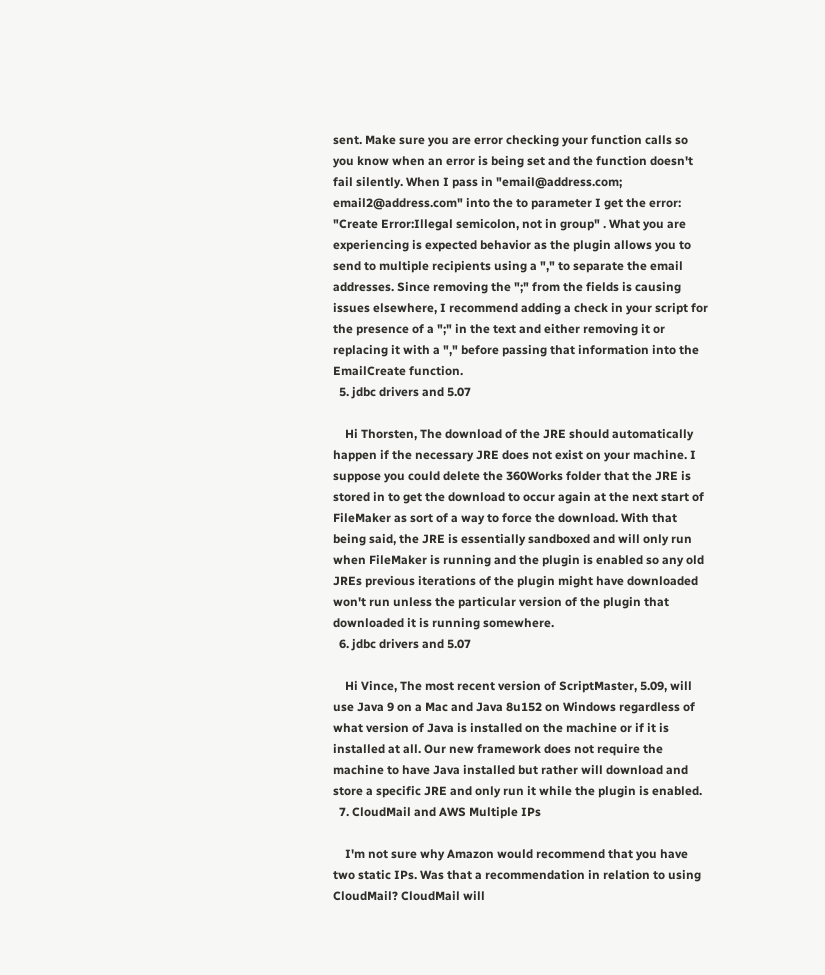sent. Make sure you are error checking your function calls so you know when an error is being set and the function doesn't fail silently. When I pass in "email@address.com; email2@address.com" into the to parameter I get the error: "Create Error:Illegal semicolon, not in group" . What you are experiencing is expected behavior as the plugin allows you to send to multiple recipients using a "," to separate the email addresses. Since removing the ";" from the fields is causing issues elsewhere, I recommend adding a check in your script for the presence of a ";" in the text and either removing it or replacing it with a "," before passing that information into the EmailCreate function.
  5. jdbc drivers and 5.07

    Hi Thorsten, The download of the JRE should automatically happen if the necessary JRE does not exist on your machine. I suppose you could delete the 360Works folder that the JRE is stored in to get the download to occur again at the next start of FileMaker as sort of a way to force the download. With that being said, the JRE is essentially sandboxed and will only run when FileMaker is running and the plugin is enabled so any old JREs previous iterations of the plugin might have downloaded won't run unless the particular version of the plugin that downloaded it is running somewhere.
  6. jdbc drivers and 5.07

    Hi Vince, The most recent version of ScriptMaster, 5.09, will use Java 9 on a Mac and Java 8u152 on Windows regardless of what version of Java is installed on the machine or if it is installed at all. Our new framework does not require the machine to have Java installed but rather will download and store a specific JRE and only run it while the plugin is enabled.
  7. CloudMail and AWS Multiple IPs

    I'm not sure why Amazon would recommend that you have two static IPs. Was that a recommendation in relation to using CloudMail? CloudMail will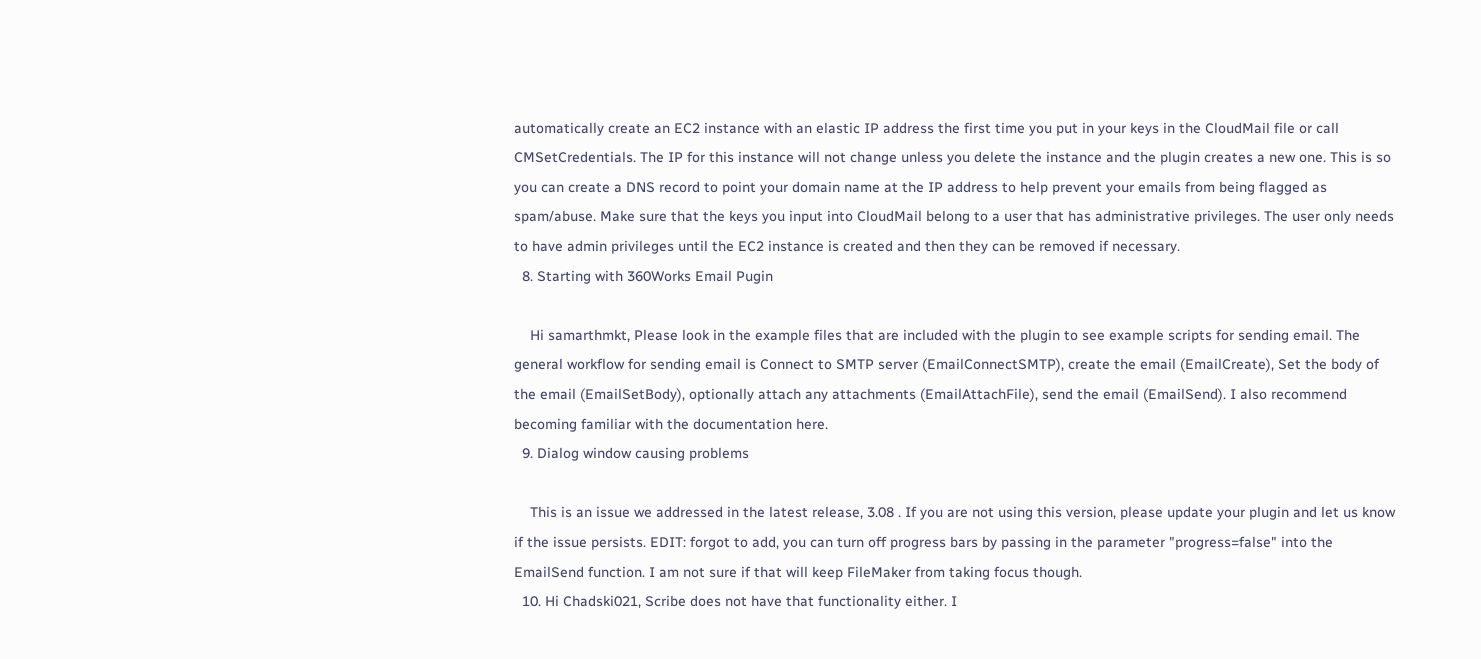automatically create an EC2 instance with an elastic IP address the first time you put in your keys in the CloudMail file or call CMSetCredentials. The IP for this instance will not change unless you delete the instance and the plugin creates a new one. This is so you can create a DNS record to point your domain name at the IP address to help prevent your emails from being flagged as spam/abuse. Make sure that the keys you input into CloudMail belong to a user that has administrative privileges. The user only needs to have admin privileges until the EC2 instance is created and then they can be removed if necessary.
  8. Starting with 360Works Email Pugin

    Hi samarthmkt, Please look in the example files that are included with the plugin to see example scripts for sending email. The general workflow for sending email is Connect to SMTP server (EmailConnectSMTP), create the email (EmailCreate), Set the body of the email (EmailSetBody), optionally attach any attachments (EmailAttachFile), send the email (EmailSend). I also recommend becoming familiar with the documentation here.
  9. Dialog window causing problems

    This is an issue we addressed in the latest release, 3.08 . If you are not using this version, please update your plugin and let us know if the issue persists. EDIT: forgot to add, you can turn off progress bars by passing in the parameter "progress=false" into the EmailSend function. I am not sure if that will keep FileMaker from taking focus though.
  10. Hi Chadski021, Scribe does not have that functionality either. I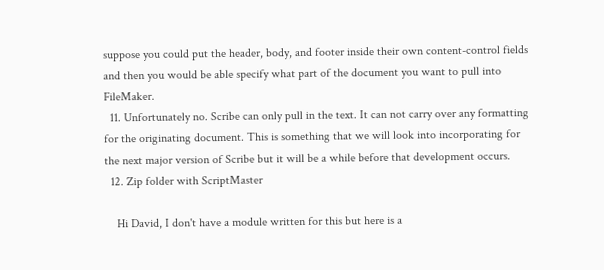suppose you could put the header, body, and footer inside their own content-control fields and then you would be able specify what part of the document you want to pull into FileMaker.
  11. Unfortunately no. Scribe can only pull in the text. It can not carry over any formatting for the originating document. This is something that we will look into incorporating for the next major version of Scribe but it will be a while before that development occurs.
  12. Zip folder with ScriptMaster

    Hi David, I don't have a module written for this but here is a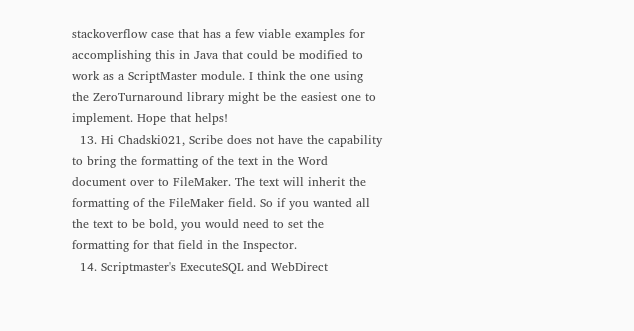stackoverflow case that has a few viable examples for accomplishing this in Java that could be modified to work as a ScriptMaster module. I think the one using the ZeroTurnaround library might be the easiest one to implement. Hope that helps!
  13. Hi Chadski021, Scribe does not have the capability to bring the formatting of the text in the Word document over to FileMaker. The text will inherit the formatting of the FileMaker field. So if you wanted all the text to be bold, you would need to set the formatting for that field in the Inspector.
  14. Scriptmaster's ExecuteSQL and WebDirect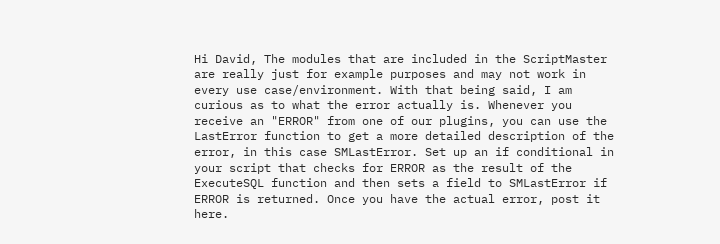Hi David, The modules that are included in the ScriptMaster are really just for example purposes and may not work in every use case/environment. With that being said, I am curious as to what the error actually is. Whenever you receive an "ERROR" from one of our plugins, you can use the LastError function to get a more detailed description of the error, in this case SMLastError. Set up an if conditional in your script that checks for ERROR as the result of the ExecuteSQL function and then sets a field to SMLastError if ERROR is returned. Once you have the actual error, post it here.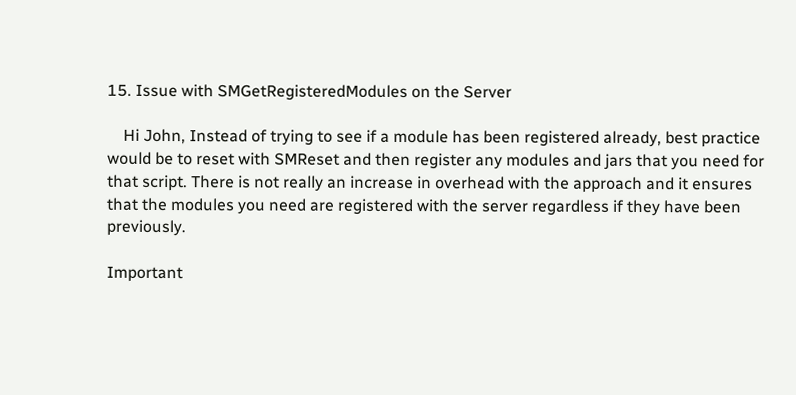15. Issue with SMGetRegisteredModules on the Server

    Hi John, Instead of trying to see if a module has been registered already, best practice would be to reset with SMReset and then register any modules and jars that you need for that script. There is not really an increase in overhead with the approach and it ensures that the modules you need are registered with the server regardless if they have been previously.

Important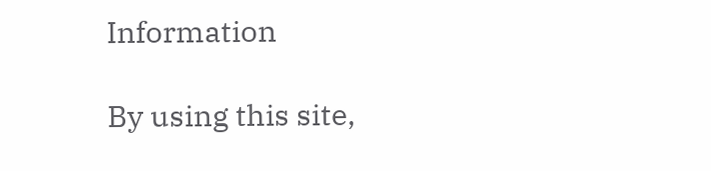Information

By using this site,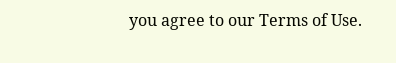you agree to our Terms of Use.